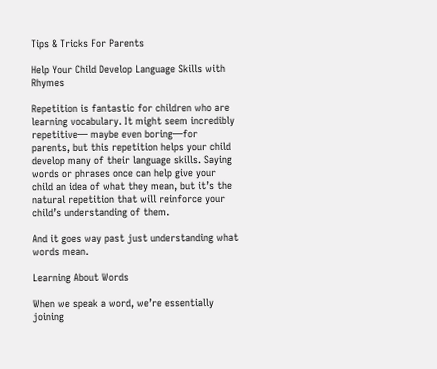Tips & Tricks For Parents

Help Your Child Develop Language Skills with Rhymes

Repetition is fantastic for children who are learning vocabulary. It might seem incredibly repetitive— maybe even boring—for parents, but this repetition helps your child develop many of their language skills. Saying words or phrases once can help give your child an idea of what they mean, but it’s the natural repetition that will reinforce your child’s understanding of them.

And it goes way past just understanding what words mean.

Learning About Words

When we speak a word, we’re essentially joining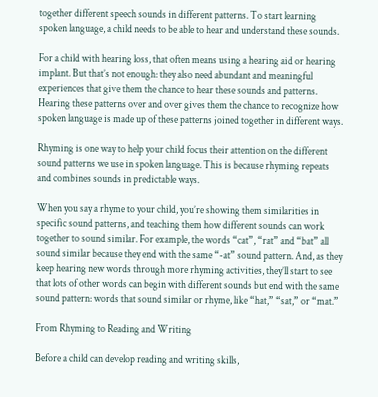together different speech sounds in different patterns. To start learning spoken language, a child needs to be able to hear and understand these sounds.

For a child with hearing loss, that often means using a hearing aid or hearing implant. But that’s not enough: they also need abundant and meaningful experiences that give them the chance to hear these sounds and patterns. Hearing these patterns over and over gives them the chance to recognize how spoken language is made up of these patterns joined together in different ways.

Rhyming is one way to help your child focus their attention on the different sound patterns we use in spoken language. This is because rhyming repeats and combines sounds in predictable ways.

When you say a rhyme to your child, you’re showing them similarities in specific sound patterns, and teaching them how different sounds can work together to sound similar. For example, the words “cat”, “rat” and “bat” all sound similar because they end with the same “-at” sound pattern. And, as they keep hearing new words through more rhyming activities, they’ll start to see that lots of other words can begin with different sounds but end with the same sound pattern: words that sound similar or rhyme, like “hat,” “sat,” or “mat.”

From Rhyming to Reading and Writing

Before a child can develop reading and writing skills,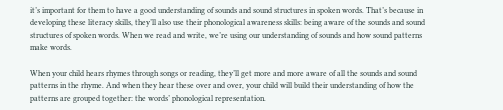it’s important for them to have a good understanding of sounds and sound structures in spoken words. That’s because in developing these literacy skills, they’ll also use their phonological awareness skills: being aware of the sounds and sound structures of spoken words. When we read and write, we’re using our understanding of sounds and how sound patterns make words.

When your child hears rhymes through songs or reading, they’ll get more and more aware of all the sounds and sound patterns in the rhyme. And when they hear these over and over, your child will build their understanding of how the patterns are grouped together: the words’ phonological representation.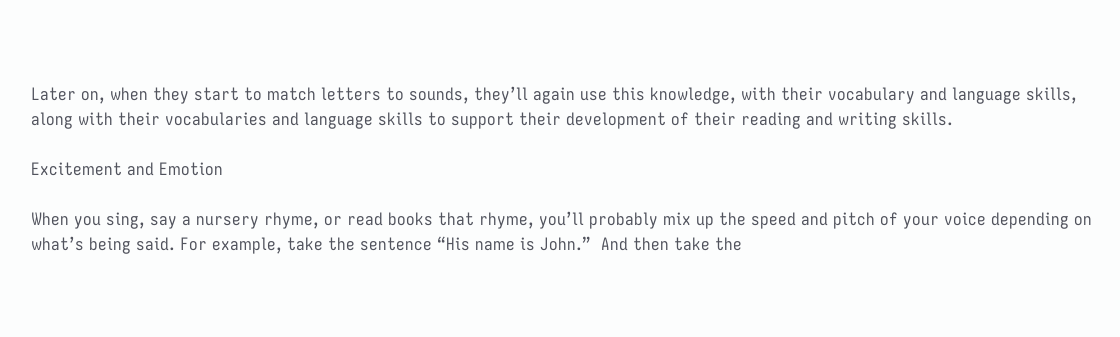Later on, when they start to match letters to sounds, they’ll again use this knowledge, with their vocabulary and language skills, along with their vocabularies and language skills to support their development of their reading and writing skills.

Excitement and Emotion

When you sing, say a nursery rhyme, or read books that rhyme, you’ll probably mix up the speed and pitch of your voice depending on what’s being said. For example, take the sentence “His name is John.”  And then take the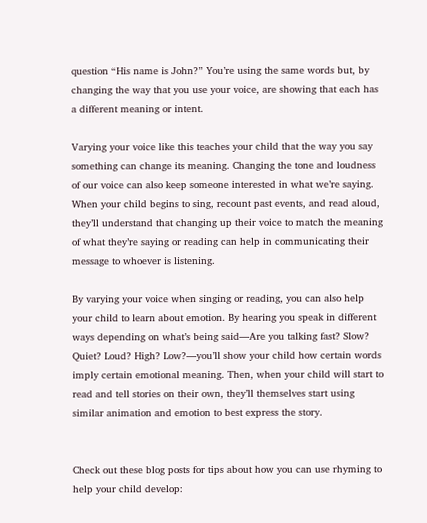question “His name is John?” You’re using the same words but, by changing the way that you use your voice, are showing that each has a different meaning or intent.

Varying your voice like this teaches your child that the way you say something can change its meaning. Changing the tone and loudness of our voice can also keep someone interested in what we’re saying. When your child begins to sing, recount past events, and read aloud, they’ll understand that changing up their voice to match the meaning of what they’re saying or reading can help in communicating their message to whoever is listening.

By varying your voice when singing or reading, you can also help your child to learn about emotion. By hearing you speak in different ways depending on what’s being said—Are you talking fast? Slow? Quiet? Loud? High? Low?—you’ll show your child how certain words imply certain emotional meaning. Then, when your child will start to read and tell stories on their own, they’ll themselves start using similar animation and emotion to best express the story.


Check out these blog posts for tips about how you can use rhyming to help your child develop: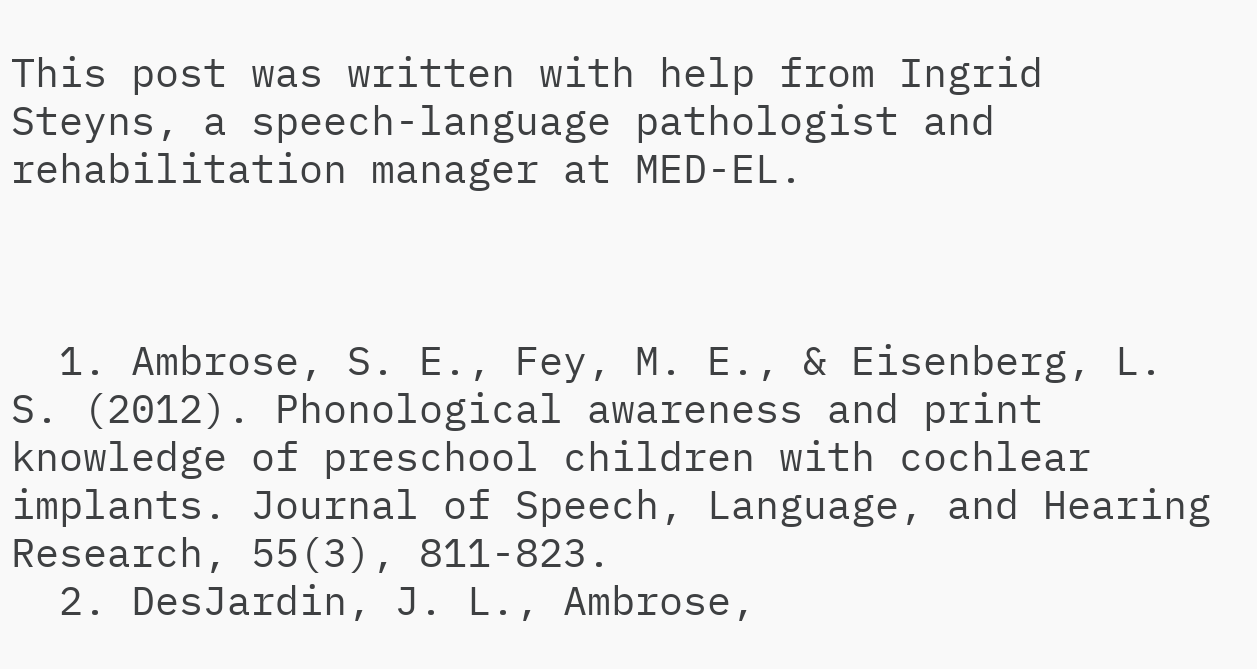This post was written with help from Ingrid Steyns, a speech-language pathologist and rehabilitation manager at MED-EL.



  1. Ambrose, S. E., Fey, M. E., & Eisenberg, L. S. (2012). Phonological awareness and print knowledge of preschool children with cochlear implants. Journal of Speech, Language, and Hearing Research, 55(3), 811-823.
  2. DesJardin, J. L., Ambrose,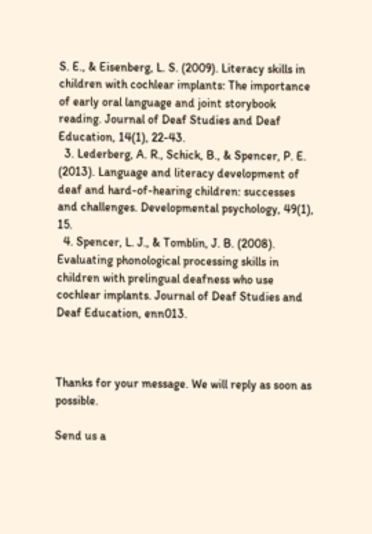S. E., & Eisenberg, L. S. (2009). Literacy skills in children with cochlear implants: The importance of early oral language and joint storybook reading. Journal of Deaf Studies and Deaf Education, 14(1), 22-43.
  3. Lederberg, A. R., Schick, B., & Spencer, P. E. (2013). Language and literacy development of deaf and hard-of-hearing children: successes and challenges. Developmental psychology, 49(1), 15.
  4. Spencer, L. J., & Tomblin, J. B. (2008). Evaluating phonological processing skills in children with prelingual deafness who use cochlear implants. Journal of Deaf Studies and Deaf Education, enn013.



Thanks for your message. We will reply as soon as possible.

Send us a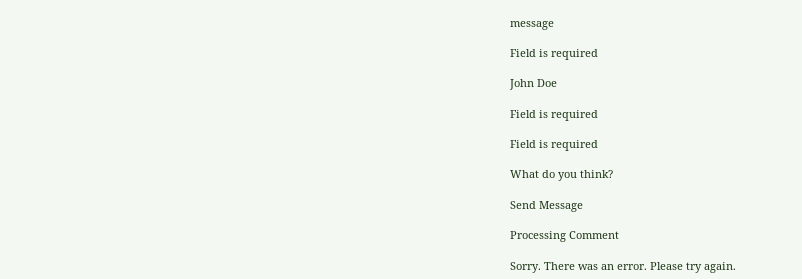message

Field is required

John Doe

Field is required

Field is required

What do you think?

Send Message

Processing Comment

Sorry. There was an error. Please try again.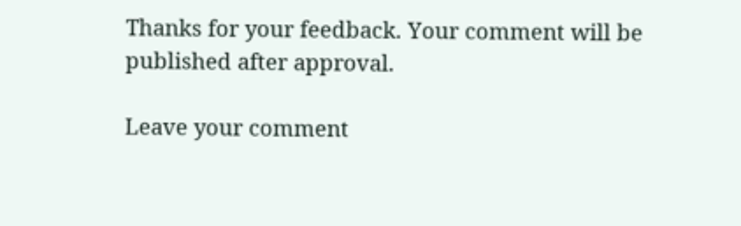Thanks for your feedback. Your comment will be published after approval.

Leave your comment